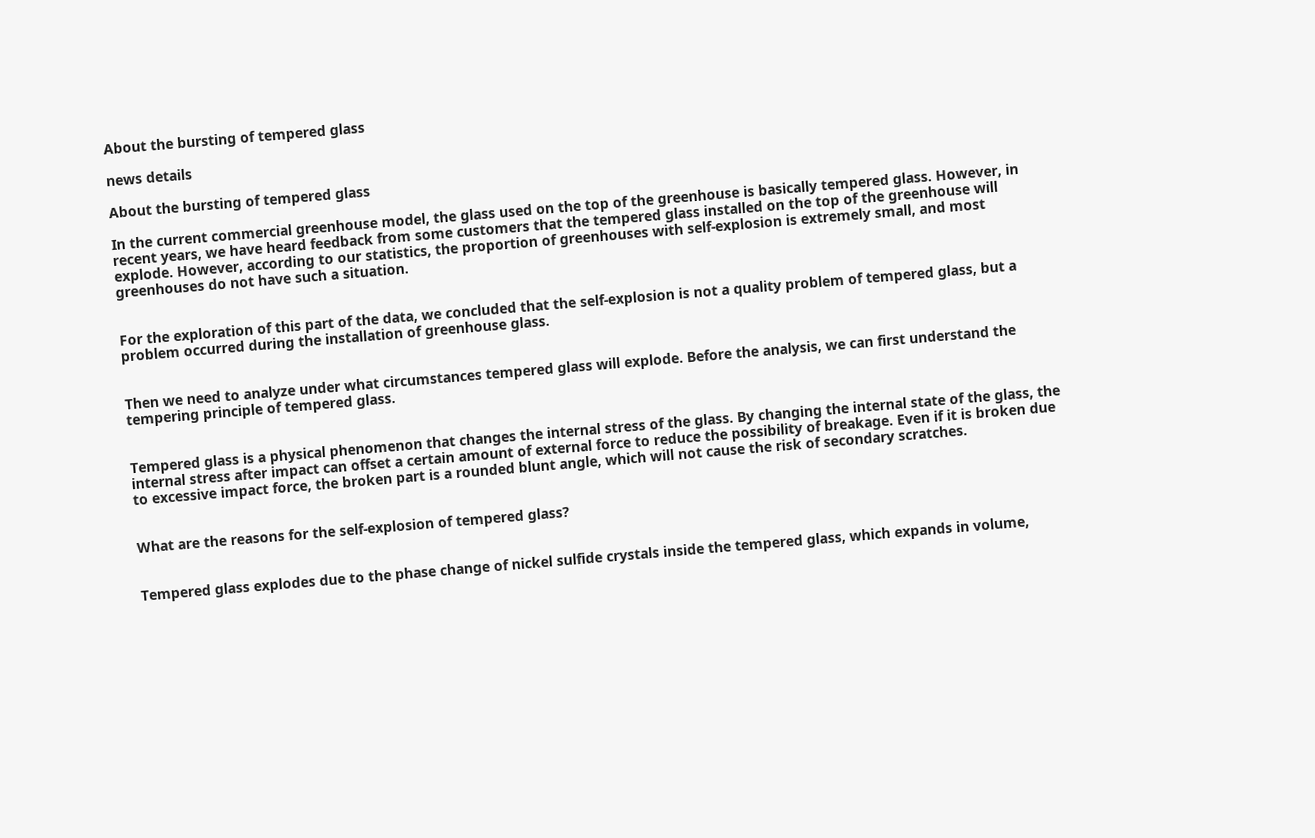About the bursting of tempered glass

news details

About the bursting of tempered glass

In the current commercial greenhouse model, the glass used on the top of the greenhouse is basically tempered glass. However, in recent years, we have heard feedback from some customers that the tempered glass installed on the top of the greenhouse will explode. However, according to our statistics, the proportion of greenhouses with self-explosion is extremely small, and most greenhouses do not have such a situation.


For the exploration of this part of the data, we concluded that the self-explosion is not a quality problem of tempered glass, but a problem occurred during the installation of greenhouse glass.


Then we need to analyze under what circumstances tempered glass will explode. Before the analysis, we can first understand the tempering principle of tempered glass.


Tempered glass is a physical phenomenon that changes the internal stress of the glass. By changing the internal state of the glass, the internal stress after impact can offset a certain amount of external force to reduce the possibility of breakage. Even if it is broken due to excessive impact force, the broken part is a rounded blunt angle, which will not cause the risk of secondary scratches.


What are the reasons for the self-explosion of tempered glass?


Tempered glass explodes due to the phase change of nickel sulfide crystals inside the tempered glass, which expands in volume,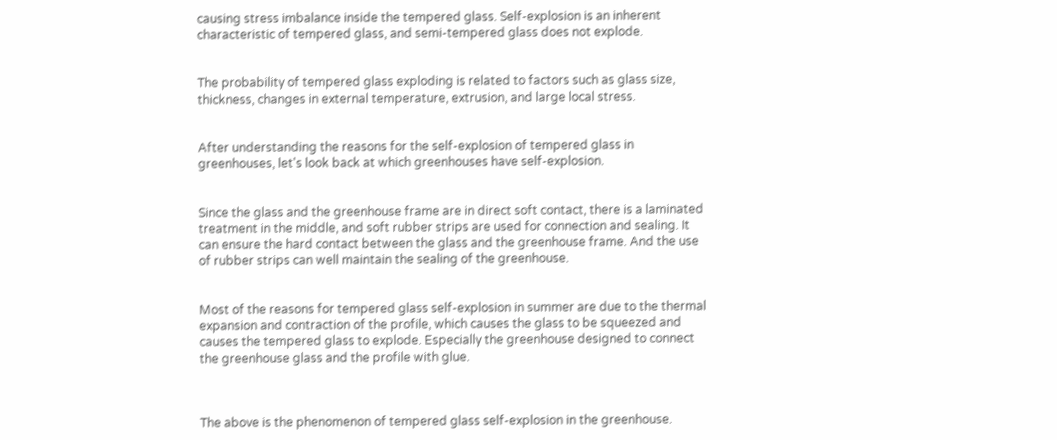causing stress imbalance inside the tempered glass. Self-explosion is an inherent characteristic of tempered glass, and semi-tempered glass does not explode.


The probability of tempered glass exploding is related to factors such as glass size, thickness, changes in external temperature, extrusion, and large local stress.


After understanding the reasons for the self-explosion of tempered glass in greenhouses, let's look back at which greenhouses have self-explosion.


Since the glass and the greenhouse frame are in direct soft contact, there is a laminated treatment in the middle, and soft rubber strips are used for connection and sealing. It can ensure the hard contact between the glass and the greenhouse frame. And the use of rubber strips can well maintain the sealing of the greenhouse.


Most of the reasons for tempered glass self-explosion in summer are due to the thermal expansion and contraction of the profile, which causes the glass to be squeezed and causes the tempered glass to explode. Especially the greenhouse designed to connect the greenhouse glass and the profile with glue.



The above is the phenomenon of tempered glass self-explosion in the greenhouse.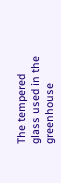The tempered glass used in the greenhouse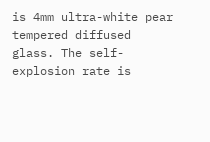is 4mm ultra-white pear tempered diffused glass. The self-explosion rate is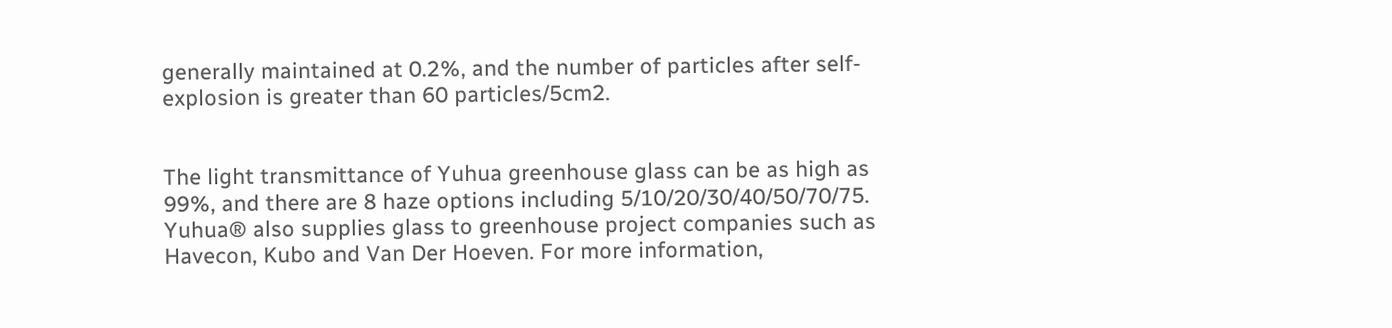generally maintained at 0.2%, and the number of particles after self-explosion is greater than 60 particles/5cm2.


The light transmittance of Yuhua greenhouse glass can be as high as 99%, and there are 8 haze options including 5/10/20/30/40/50/70/75. Yuhua® also supplies glass to greenhouse project companies such as Havecon, Kubo and Van Der Hoeven. For more information,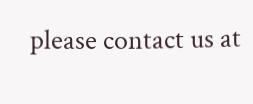please contact us at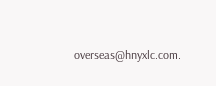overseas@hnyxlc.com.